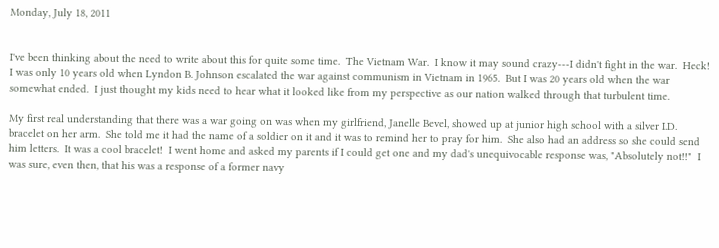Monday, July 18, 2011


I've been thinking about the need to write about this for quite some time.  The Vietnam War.  I know it may sound crazy---I didn't fight in the war.  Heck!  I was only 10 years old when Lyndon B. Johnson escalated the war against communism in Vietnam in 1965.  But I was 20 years old when the war somewhat ended.  I just thought my kids need to hear what it looked like from my perspective as our nation walked through that turbulent time.

My first real understanding that there was a war going on was when my girlfriend, Janelle Bevel, showed up at junior high school with a silver I.D. bracelet on her arm.  She told me it had the name of a soldier on it and it was to remind her to pray for him.  She also had an address so she could send him letters.  It was a cool bracelet!  I went home and asked my parents if I could get one and my dad's unequivocable response was, "Absolutely not!!"  I was sure, even then, that his was a response of a former navy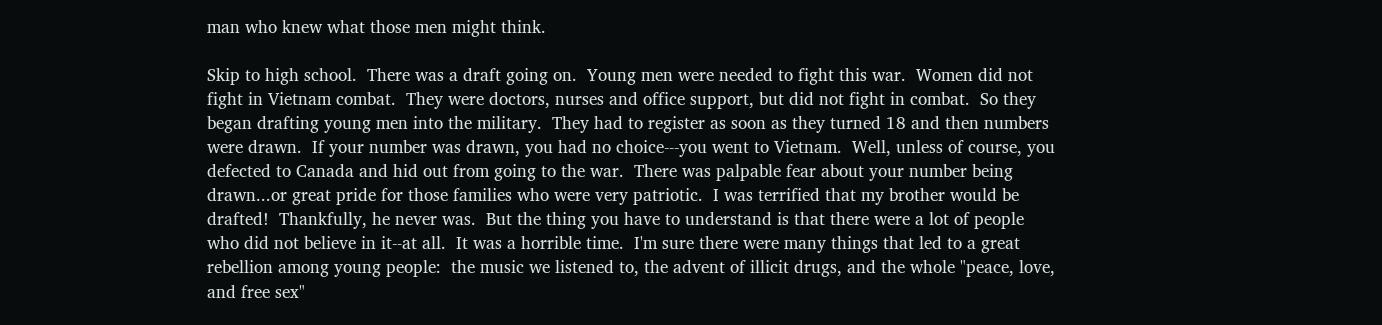man who knew what those men might think.

Skip to high school.  There was a draft going on.  Young men were needed to fight this war.  Women did not fight in Vietnam combat.  They were doctors, nurses and office support, but did not fight in combat.  So they began drafting young men into the military.  They had to register as soon as they turned 18 and then numbers were drawn.  If your number was drawn, you had no choice---you went to Vietnam.  Well, unless of course, you defected to Canada and hid out from going to the war.  There was palpable fear about your number being drawn...or great pride for those families who were very patriotic.  I was terrified that my brother would be drafted!  Thankfully, he never was.  But the thing you have to understand is that there were a lot of people who did not believe in it--at all.  It was a horrible time.  I'm sure there were many things that led to a great rebellion among young people:  the music we listened to, the advent of illicit drugs, and the whole "peace, love, and free sex"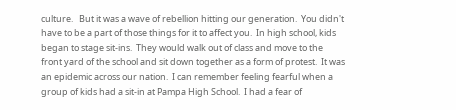culture.   But it was a wave of rebellion hitting our generation.  You didn't have to be a part of those things for it to affect you.  In high school, kids began to stage sit-ins.  They would walk out of class and move to the front yard of the school and sit down together as a form of protest.  It was an epidemic across our nation.  I can remember feeling fearful when a group of kids had a sit-in at Pampa High School.  I had a fear of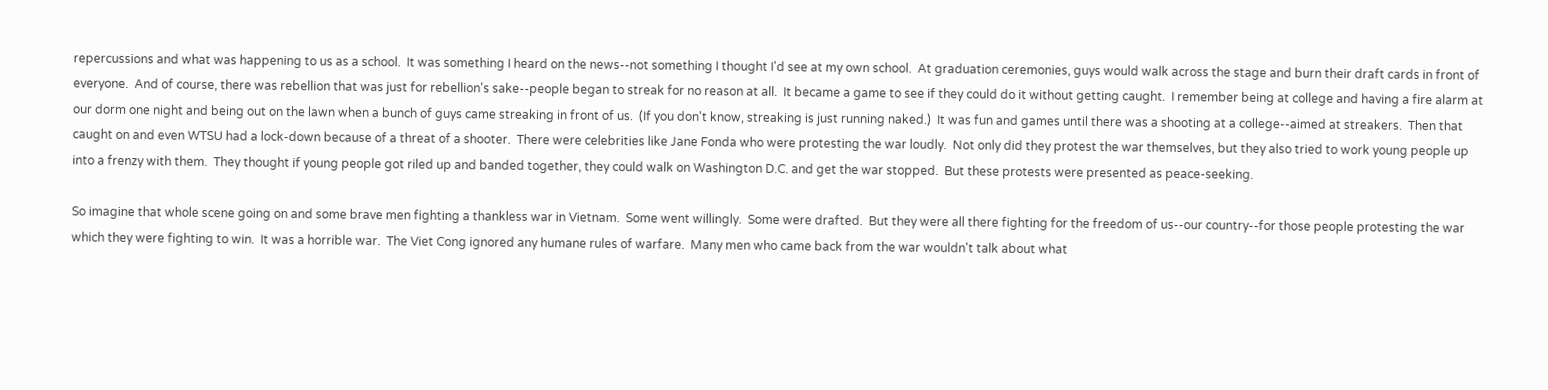repercussions and what was happening to us as a school.  It was something I heard on the news--not something I thought I'd see at my own school.  At graduation ceremonies, guys would walk across the stage and burn their draft cards in front of everyone.  And of course, there was rebellion that was just for rebellion's sake--people began to streak for no reason at all.  It became a game to see if they could do it without getting caught.  I remember being at college and having a fire alarm at our dorm one night and being out on the lawn when a bunch of guys came streaking in front of us.  (If you don't know, streaking is just running naked.)  It was fun and games until there was a shooting at a college--aimed at streakers.  Then that caught on and even WTSU had a lock-down because of a threat of a shooter.  There were celebrities like Jane Fonda who were protesting the war loudly.  Not only did they protest the war themselves, but they also tried to work young people up into a frenzy with them.  They thought if young people got riled up and banded together, they could walk on Washington D.C. and get the war stopped.  But these protests were presented as peace-seeking.

So imagine that whole scene going on and some brave men fighting a thankless war in Vietnam.  Some went willingly.  Some were drafted.  But they were all there fighting for the freedom of us--our country--for those people protesting the war which they were fighting to win.  It was a horrible war.  The Viet Cong ignored any humane rules of warfare.  Many men who came back from the war wouldn't talk about what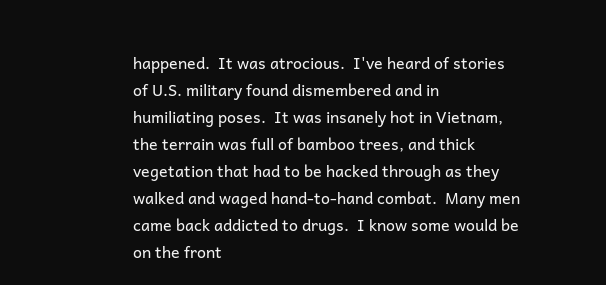happened.  It was atrocious.  I've heard of stories of U.S. military found dismembered and in humiliating poses.  It was insanely hot in Vietnam, the terrain was full of bamboo trees, and thick vegetation that had to be hacked through as they walked and waged hand-to-hand combat.  Many men came back addicted to drugs.  I know some would be on the front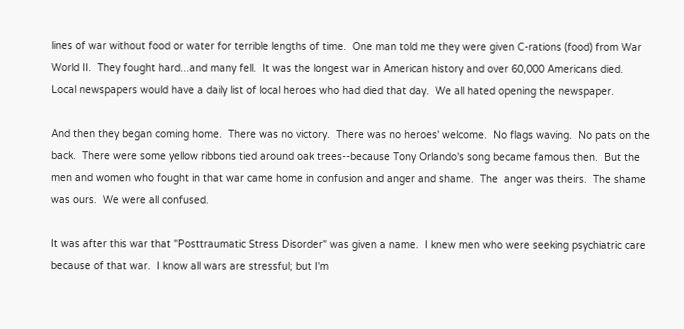lines of war without food or water for terrible lengths of time.  One man told me they were given C-rations (food) from War World II.  They fought hard...and many fell.  It was the longest war in American history and over 60,000 Americans died.  Local newspapers would have a daily list of local heroes who had died that day.  We all hated opening the newspaper.

And then they began coming home.  There was no victory.  There was no heroes' welcome.  No flags waving.  No pats on the back.  There were some yellow ribbons tied around oak trees--because Tony Orlando's song became famous then.  But the men and women who fought in that war came home in confusion and anger and shame.  The  anger was theirs.  The shame was ours.  We were all confused.

It was after this war that "Posttraumatic Stress Disorder" was given a name.  I knew men who were seeking psychiatric care because of that war.  I know all wars are stressful; but I'm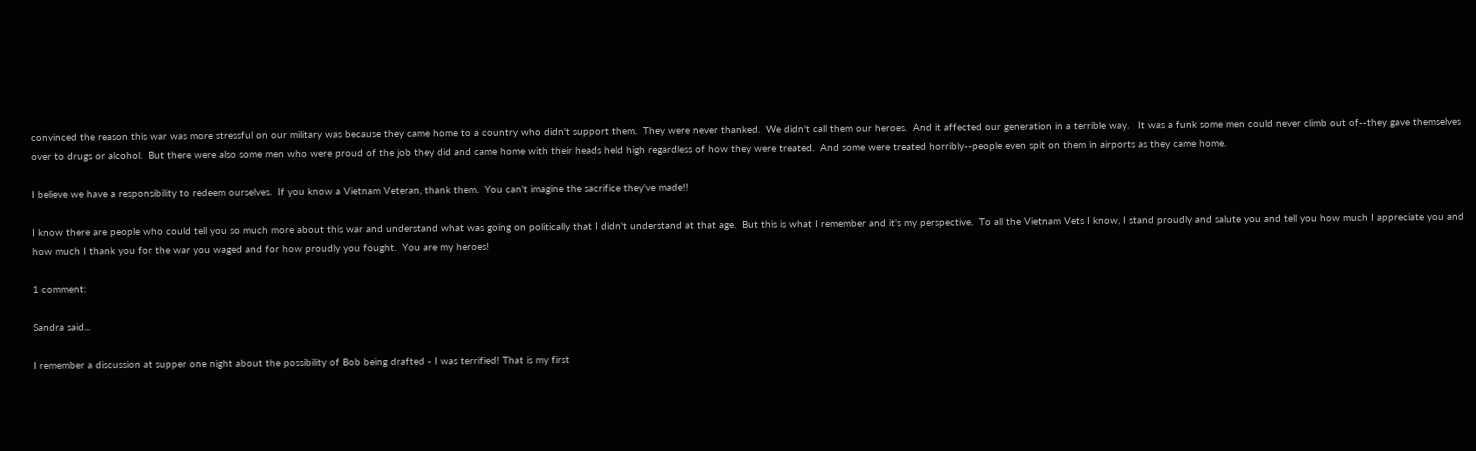convinced the reason this war was more stressful on our military was because they came home to a country who didn't support them.  They were never thanked.  We didn't call them our heroes.  And it affected our generation in a terrible way.   It was a funk some men could never climb out of--they gave themselves over to drugs or alcohol.  But there were also some men who were proud of the job they did and came home with their heads held high regardless of how they were treated.  And some were treated horribly--people even spit on them in airports as they came home.

I believe we have a responsibility to redeem ourselves.  If you know a Vietnam Veteran, thank them.  You can't imagine the sacrifice they've made!!

I know there are people who could tell you so much more about this war and understand what was going on politically that I didn't understand at that age.  But this is what I remember and it's my perspective.  To all the Vietnam Vets I know, I stand proudly and salute you and tell you how much I appreciate you and how much I thank you for the war you waged and for how proudly you fought.  You are my heroes!

1 comment:

Sandra said...

I remember a discussion at supper one night about the possibility of Bob being drafted - I was terrified! That is my first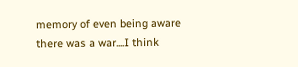memory of even being aware there was a war....I think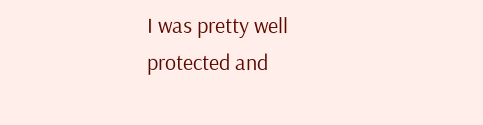I was pretty well protected and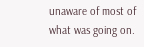unaware of most of what was going on.